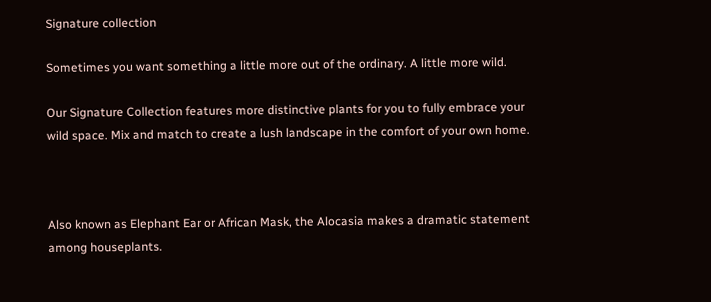Signature collection

Sometimes you want something a little more out of the ordinary. A little more wild.

Our Signature Collection features more distinctive plants for you to fully embrace your wild space. Mix and match to create a lush landscape in the comfort of your own home.



Also known as Elephant Ear or African Mask, the Alocasia makes a dramatic statement among houseplants.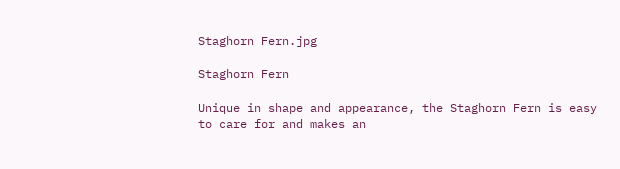Staghorn Fern.jpg

Staghorn Fern

Unique in shape and appearance, the Staghorn Fern is easy to care for and makes an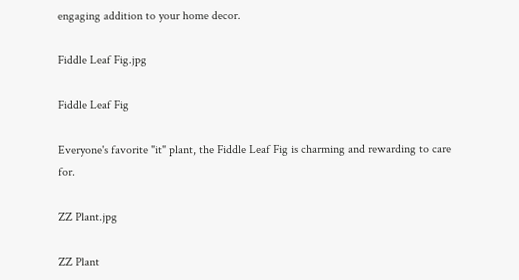engaging addition to your home decor.

Fiddle Leaf Fig.jpg

Fiddle Leaf Fig

Everyone's favorite "it" plant, the Fiddle Leaf Fig is charming and rewarding to care for.

ZZ Plant.jpg

ZZ Plant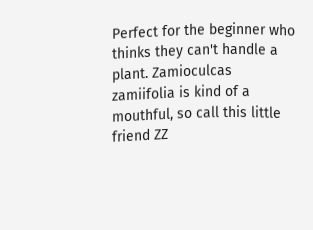Perfect for the beginner who thinks they can't handle a plant. Zamioculcas zamiifolia is kind of a mouthful, so call this little friend ZZ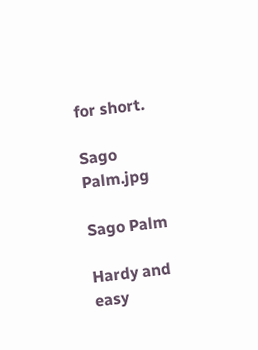for short.

Sago Palm.jpg

Sago Palm

Hardy and easy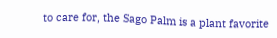to care for, the Sago Palm is a plant favorite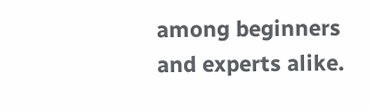among beginners and experts alike.